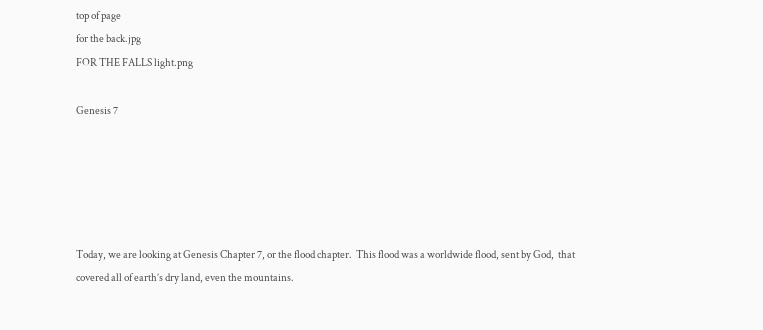top of page
for the back.jpg
FOR THE FALLS light.png

Genesis 7





Today, we are looking at Genesis Chapter 7, or the flood chapter.  This flood was a worldwide flood, sent by God,  that covered all of earth’s dry land, even the mountains.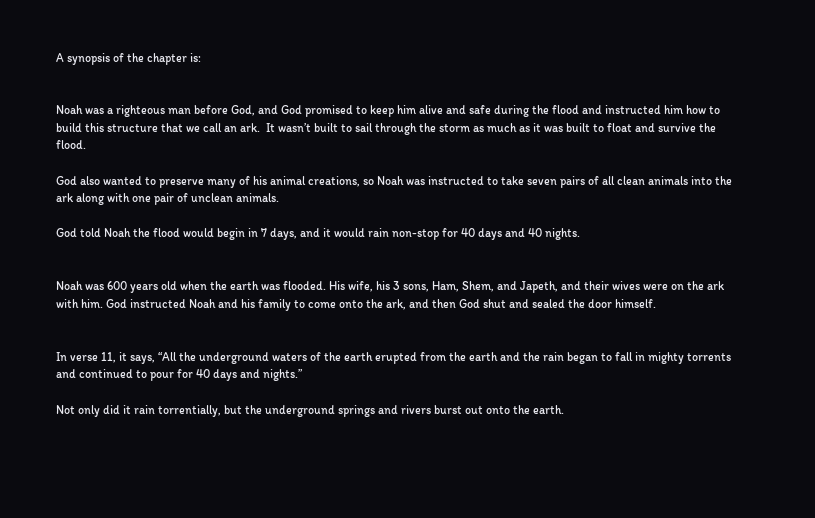A synopsis of the chapter is:


Noah was a righteous man before God, and God promised to keep him alive and safe during the flood and instructed him how to build this structure that we call an ark.  It wasn’t built to sail through the storm as much as it was built to float and survive the flood.

God also wanted to preserve many of his animal creations, so Noah was instructed to take seven pairs of all clean animals into the ark along with one pair of unclean animals.

God told Noah the flood would begin in 7 days, and it would rain non-stop for 40 days and 40 nights.


Noah was 600 years old when the earth was flooded. His wife, his 3 sons, Ham, Shem, and Japeth, and their wives were on the ark with him. God instructed Noah and his family to come onto the ark, and then God shut and sealed the door himself.


In verse 11, it says, “All the underground waters of the earth erupted from the earth and the rain began to fall in mighty torrents and continued to pour for 40 days and nights.”

Not only did it rain torrentially, but the underground springs and rivers burst out onto the earth.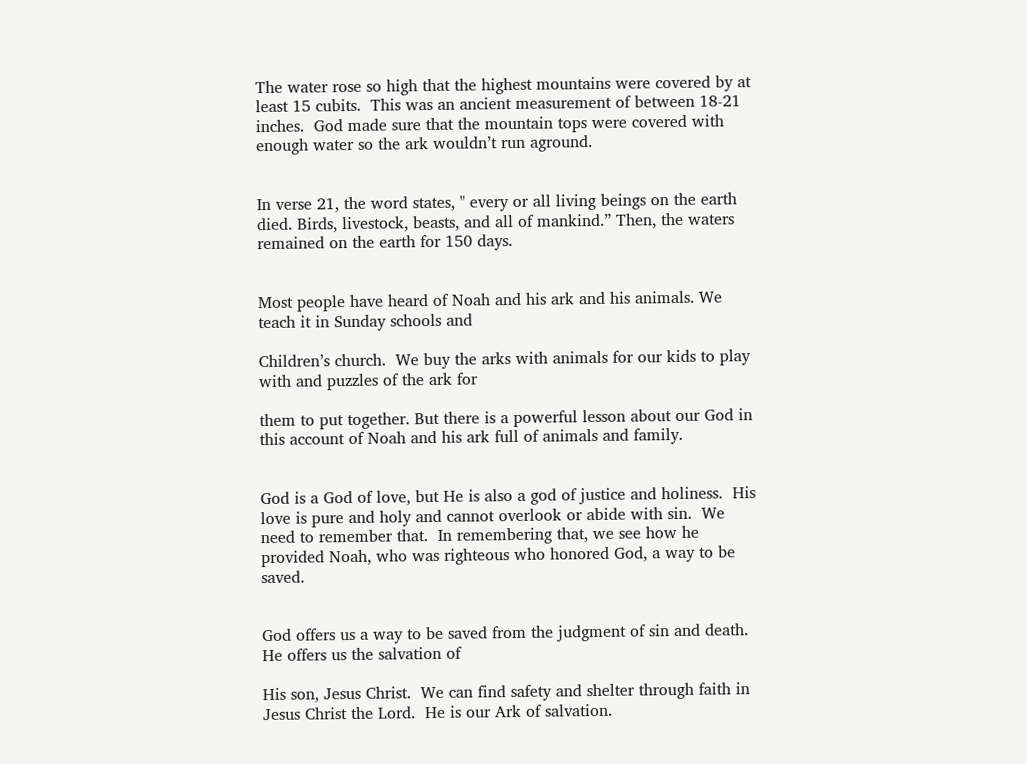The water rose so high that the highest mountains were covered by at least 15 cubits.  This was an ancient measurement of between 18-21 inches.  God made sure that the mountain tops were covered with enough water so the ark wouldn’t run aground.


In verse 21, the word states, " every or all living beings on the earth died. Birds, livestock, beasts, and all of mankind.” Then, the waters remained on the earth for 150 days.


Most people have heard of Noah and his ark and his animals. We teach it in Sunday schools and

Children’s church.  We buy the arks with animals for our kids to play with and puzzles of the ark for

them to put together. But there is a powerful lesson about our God in this account of Noah and his ark full of animals and family.


God is a God of love, but He is also a god of justice and holiness.  His love is pure and holy and cannot overlook or abide with sin.  We need to remember that.  In remembering that, we see how he provided Noah, who was righteous who honored God, a way to be saved.


God offers us a way to be saved from the judgment of sin and death.  He offers us the salvation of

His son, Jesus Christ.  We can find safety and shelter through faith in Jesus Christ the Lord.  He is our Ark of salvation.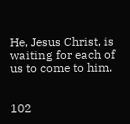He, Jesus Christ, is waiting for each of us to come to him.


102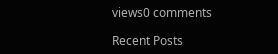views0 comments

Recent Posts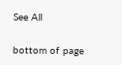See All


bottom of page